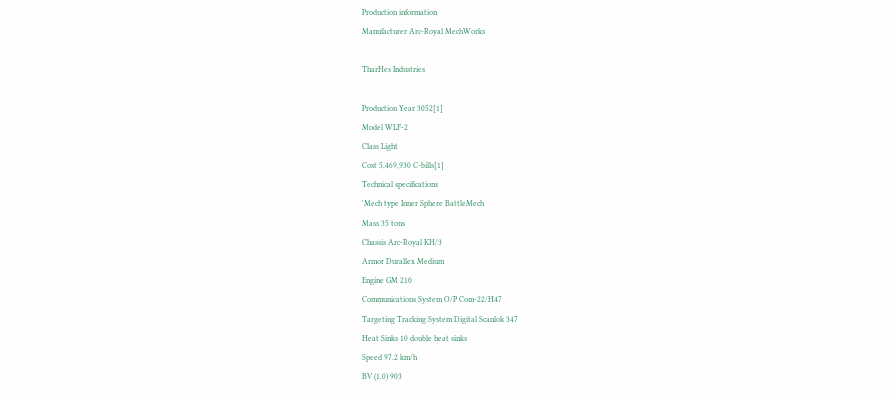Production information
Manufacturer Arc-Royal MechWorks

TharHes Industries

Production Year 3052[1]
Model WLF-2
Class Light
Cost 5,469,930 C-bills[1]
Technical specifications
'Mech type Inner Sphere BattleMech
Mass 35 tons
Chassis Arc-Royal KH/3
Armor Durallex Medium
Engine GM 210
Communications System O/P Com-22/H47
Targeting Tracking System Digital Scanlok 347
Heat Sinks 10 double heat sinks
Speed 97.2 km/h
BV (1.0) 903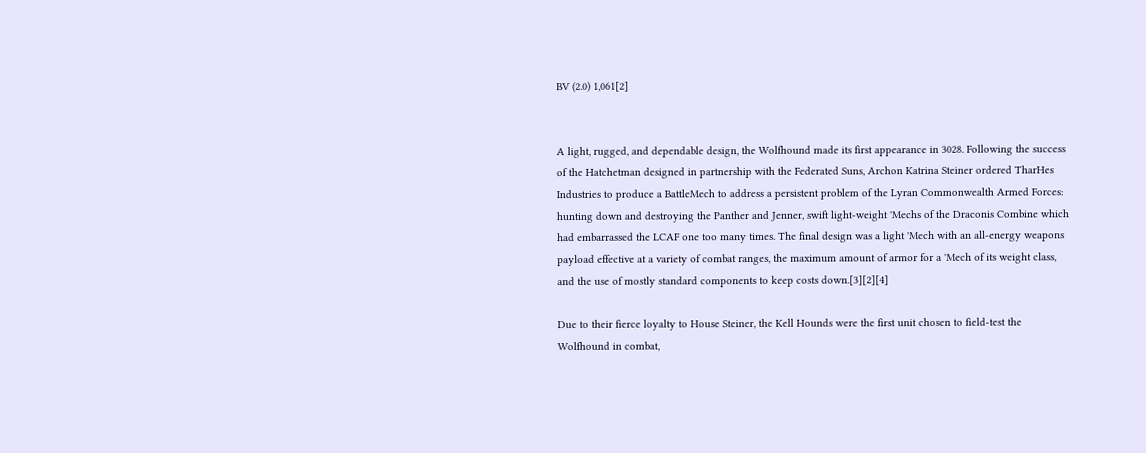BV (2.0) 1,061[2]


A light, rugged, and dependable design, the Wolfhound made its first appearance in 3028. Following the success of the Hatchetman designed in partnership with the Federated Suns, Archon Katrina Steiner ordered TharHes Industries to produce a BattleMech to address a persistent problem of the Lyran Commonwealth Armed Forces: hunting down and destroying the Panther and Jenner, swift light-weight 'Mechs of the Draconis Combine which had embarrassed the LCAF one too many times. The final design was a light 'Mech with an all-energy weapons payload effective at a variety of combat ranges, the maximum amount of armor for a 'Mech of its weight class, and the use of mostly standard components to keep costs down.[3][2][4]

Due to their fierce loyalty to House Steiner, the Kell Hounds were the first unit chosen to field-test the Wolfhound in combat,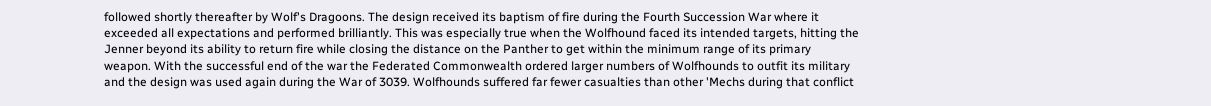followed shortly thereafter by Wolf's Dragoons. The design received its baptism of fire during the Fourth Succession War where it exceeded all expectations and performed brilliantly. This was especially true when the Wolfhound faced its intended targets, hitting the Jenner beyond its ability to return fire while closing the distance on the Panther to get within the minimum range of its primary weapon. With the successful end of the war the Federated Commonwealth ordered larger numbers of Wolfhounds to outfit its military and the design was used again during the War of 3039. Wolfhounds suffered far fewer casualties than other 'Mechs during that conflict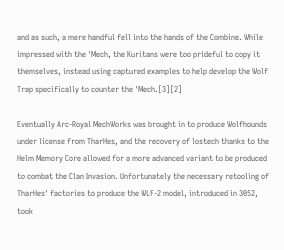and as such, a mere handful fell into the hands of the Combine. While impressed with the 'Mech, the Kuritans were too prideful to copy it themselves, instead using captured examples to help develop the Wolf Trap specifically to counter the 'Mech.[3][2]

Eventually Arc-Royal MechWorks was brought in to produce Wolfhounds under license from TharHes, and the recovery of lostech thanks to the Helm Memory Core allowed for a more advanced variant to be produced to combat the Clan Invasion. Unfortunately the necessary retooling of TharHes' factories to produce the WLF-2 model, introduced in 3052, took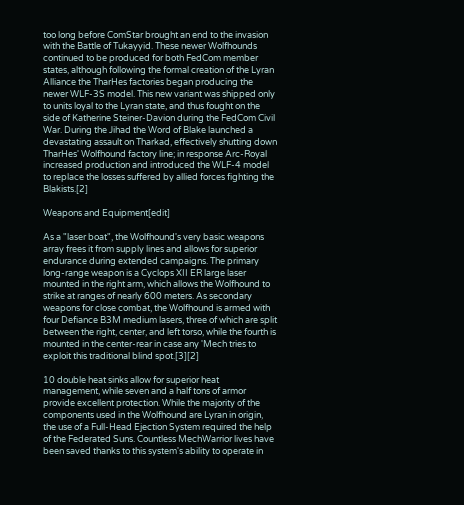too long before ComStar brought an end to the invasion with the Battle of Tukayyid. These newer Wolfhounds continued to be produced for both FedCom member states, although following the formal creation of the Lyran Alliance the TharHes factories began producing the newer WLF-3S model. This new variant was shipped only to units loyal to the Lyran state, and thus fought on the side of Katherine Steiner-Davion during the FedCom Civil War. During the Jihad the Word of Blake launched a devastating assault on Tharkad, effectively shutting down TharHes' Wolfhound factory line; in response Arc-Royal increased production and introduced the WLF-4 model to replace the losses suffered by allied forces fighting the Blakists.[2]

Weapons and Equipment[edit]

As a "laser boat", the Wolfhound's very basic weapons array frees it from supply lines and allows for superior endurance during extended campaigns. The primary long-range weapon is a Cyclops XII ER large laser mounted in the right arm, which allows the Wolfhound to strike at ranges of nearly 600 meters. As secondary weapons for close combat, the Wolfhound is armed with four Defiance B3M medium lasers, three of which are split between the right, center, and left torso, while the fourth is mounted in the center-rear in case any 'Mech tries to exploit this traditional blind spot.[3][2]

10 double heat sinks allow for superior heat management, while seven and a half tons of armor provide excellent protection. While the majority of the components used in the Wolfhound are Lyran in origin, the use of a Full-Head Ejection System required the help of the Federated Suns. Countless MechWarrior lives have been saved thanks to this system's ability to operate in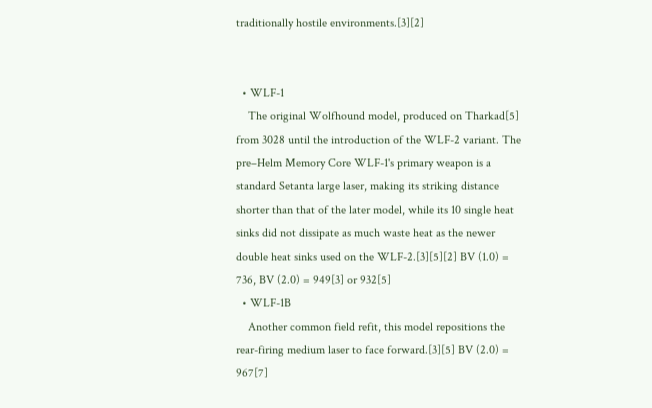traditionally hostile environments.[3][2]


  • WLF-1
    The original Wolfhound model, produced on Tharkad[5] from 3028 until the introduction of the WLF-2 variant. The pre–Helm Memory Core WLF-1's primary weapon is a standard Setanta large laser, making its striking distance shorter than that of the later model, while its 10 single heat sinks did not dissipate as much waste heat as the newer double heat sinks used on the WLF-2.[3][5][2] BV (1.0) = 736, BV (2.0) = 949[3] or 932[5]
  • WLF-1B
    Another common field refit, this model repositions the rear-firing medium laser to face forward.[3][5] BV (2.0) = 967[7]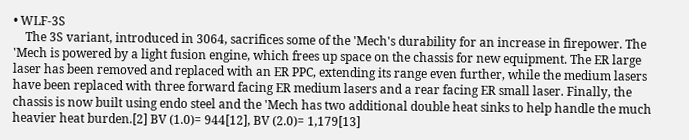• WLF-3S
    The 3S variant, introduced in 3064, sacrifices some of the 'Mech's durability for an increase in firepower. The 'Mech is powered by a light fusion engine, which frees up space on the chassis for new equipment. The ER large laser has been removed and replaced with an ER PPC, extending its range even further, while the medium lasers have been replaced with three forward facing ER medium lasers and a rear facing ER small laser. Finally, the chassis is now built using endo steel and the 'Mech has two additional double heat sinks to help handle the much heavier heat burden.[2] BV (1.0)= 944[12], BV (2.0)= 1,179[13]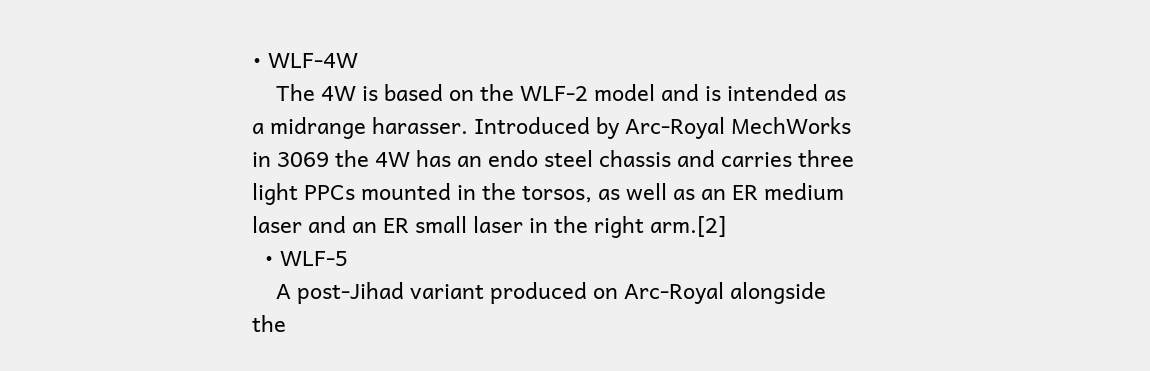• WLF-4W
    The 4W is based on the WLF-2 model and is intended as a midrange harasser. Introduced by Arc-Royal MechWorks in 3069 the 4W has an endo steel chassis and carries three light PPCs mounted in the torsos, as well as an ER medium laser and an ER small laser in the right arm.[2]
  • WLF-5
    A post-Jihad variant produced on Arc-Royal alongside the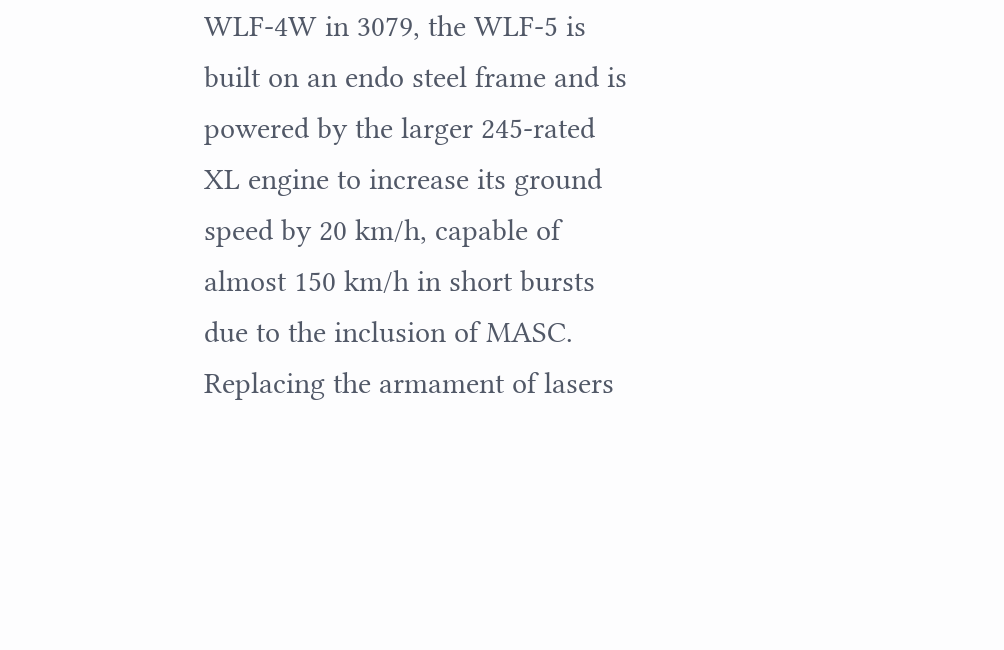WLF-4W in 3079, the WLF-5 is built on an endo steel frame and is powered by the larger 245-rated XL engine to increase its ground speed by 20 km/h, capable of almost 150 km/h in short bursts due to the inclusion of MASC. Replacing the armament of lasers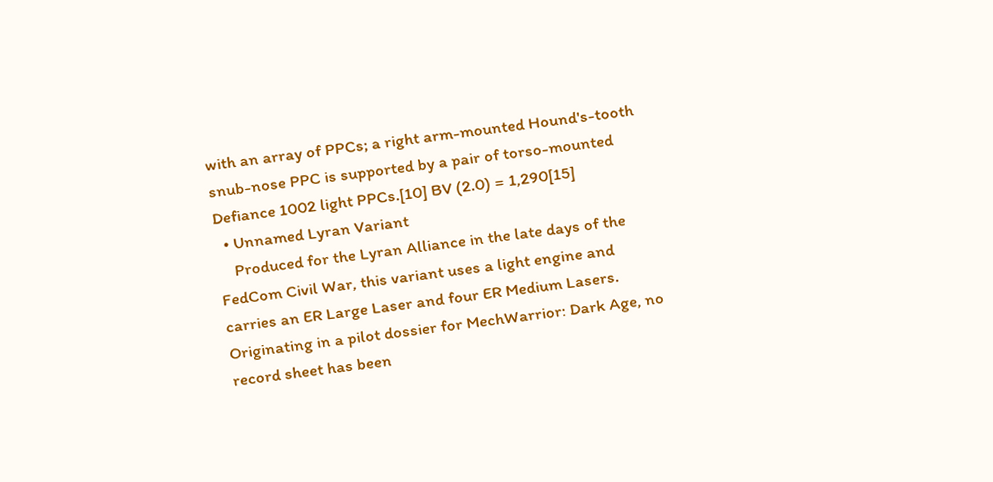with an array of PPCs; a right arm-mounted Hound's-tooth snub-nose PPC is supported by a pair of torso-mounted Defiance 1002 light PPCs.[10] BV (2.0) = 1,290[15]
  • Unnamed Lyran Variant
    Produced for the Lyran Alliance in the late days of the FedCom Civil War, this variant uses a light engine and carries an ER Large Laser and four ER Medium Lasers. Originating in a pilot dossier for MechWarrior: Dark Age, no record sheet has been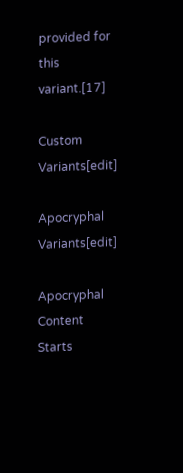provided for this variant.[17]

Custom Variants[edit]

Apocryphal Variants[edit]

Apocryphal Content Starts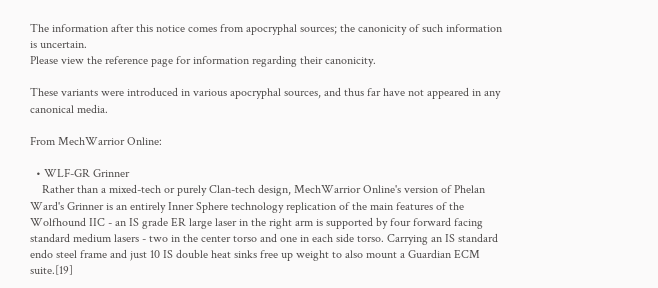The information after this notice comes from apocryphal sources; the canonicity of such information is uncertain.
Please view the reference page for information regarding their canonicity.

These variants were introduced in various apocryphal sources, and thus far have not appeared in any canonical media.

From MechWarrior Online:

  • WLF-GR Grinner
    Rather than a mixed-tech or purely Clan-tech design, MechWarrior Online's version of Phelan Ward's Grinner is an entirely Inner Sphere technology replication of the main features of the Wolfhound IIC - an IS grade ER large laser in the right arm is supported by four forward facing standard medium lasers - two in the center torso and one in each side torso. Carrying an IS standard endo steel frame and just 10 IS double heat sinks free up weight to also mount a Guardian ECM suite.[19]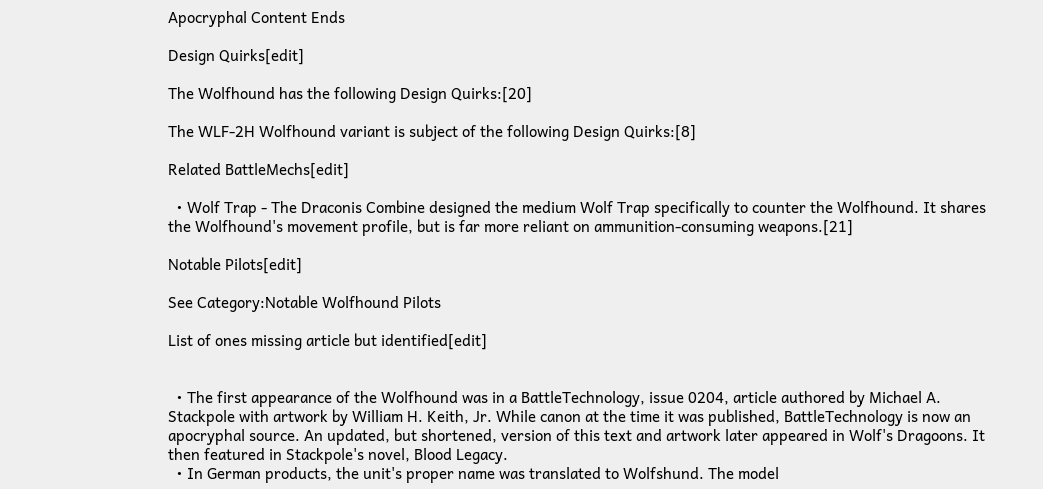Apocryphal Content Ends

Design Quirks[edit]

The Wolfhound has the following Design Quirks:[20]

The WLF-2H Wolfhound variant is subject of the following Design Quirks:[8]

Related BattleMechs[edit]

  • Wolf Trap - The Draconis Combine designed the medium Wolf Trap specifically to counter the Wolfhound. It shares the Wolfhound's movement profile, but is far more reliant on ammunition-consuming weapons.[21]

Notable Pilots[edit]

See Category:Notable Wolfhound Pilots

List of ones missing article but identified[edit]


  • The first appearance of the Wolfhound was in a BattleTechnology, issue 0204, article authored by Michael A. Stackpole with artwork by William H. Keith, Jr. While canon at the time it was published, BattleTechnology is now an apocryphal source. An updated, but shortened, version of this text and artwork later appeared in Wolf's Dragoons. It then featured in Stackpole's novel, Blood Legacy.
  • In German products, the unit's proper name was translated to Wolfshund. The model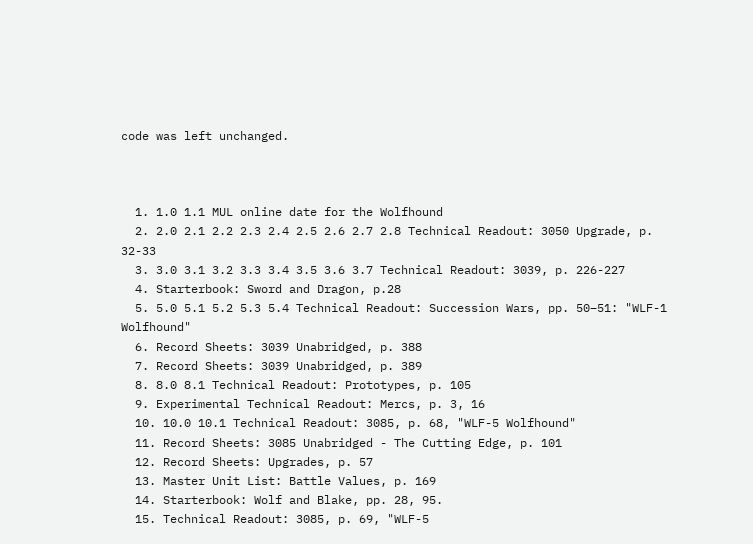code was left unchanged.



  1. 1.0 1.1 MUL online date for the Wolfhound
  2. 2.0 2.1 2.2 2.3 2.4 2.5 2.6 2.7 2.8 Technical Readout: 3050 Upgrade, p. 32-33
  3. 3.0 3.1 3.2 3.3 3.4 3.5 3.6 3.7 Technical Readout: 3039, p. 226-227
  4. Starterbook: Sword and Dragon, p.28
  5. 5.0 5.1 5.2 5.3 5.4 Technical Readout: Succession Wars, pp. 50–51: "WLF-1 Wolfhound"
  6. Record Sheets: 3039 Unabridged, p. 388
  7. Record Sheets: 3039 Unabridged, p. 389
  8. 8.0 8.1 Technical Readout: Prototypes, p. 105
  9. Experimental Technical Readout: Mercs, p. 3, 16
  10. 10.0 10.1 Technical Readout: 3085, p. 68, "WLF-5 Wolfhound"
  11. Record Sheets: 3085 Unabridged - The Cutting Edge, p. 101
  12. Record Sheets: Upgrades, p. 57
  13. Master Unit List: Battle Values, p. 169
  14. Starterbook: Wolf and Blake, pp. 28, 95.
  15. Technical Readout: 3085, p. 69, "WLF-5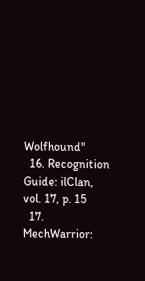Wolfhound"
  16. Recognition Guide: ilClan, vol. 17, p. 15
  17. MechWarrior: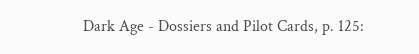Dark Age - Dossiers and Pilot Cards, p. 125: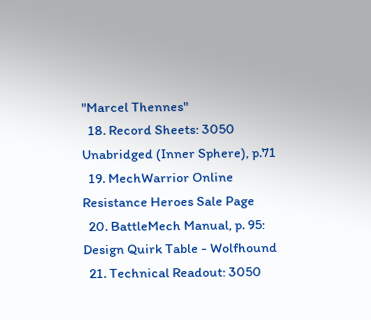"Marcel Thennes"
  18. Record Sheets: 3050 Unabridged (Inner Sphere), p.71
  19. MechWarrior Online Resistance Heroes Sale Page
  20. BattleMech Manual, p. 95: Design Quirk Table - Wolfhound
  21. Technical Readout: 3050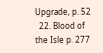Upgrade, p. 52
  22. Blood of the Isle p. 277